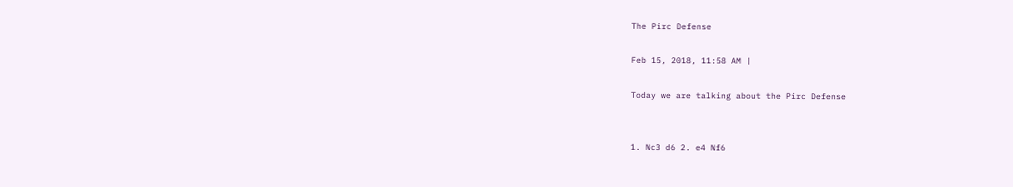The Pirc Defense

Feb 15, 2018, 11:58 AM |

Today we are talking about the Pirc Defense


1. Nc3 d6 2. e4 Nf6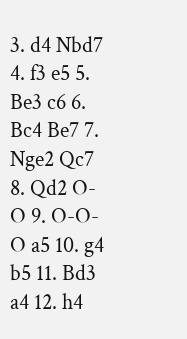3. d4 Nbd7 4. f3 e5 5. Be3 c6 6. Bc4 Be7 7. Nge2 Qc7 8. Qd2 O-O 9. O-O-O a5 10. g4 b5 11. Bd3 a4 12. h4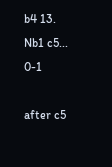b4 13. Nb1 c5... 0-1

after c5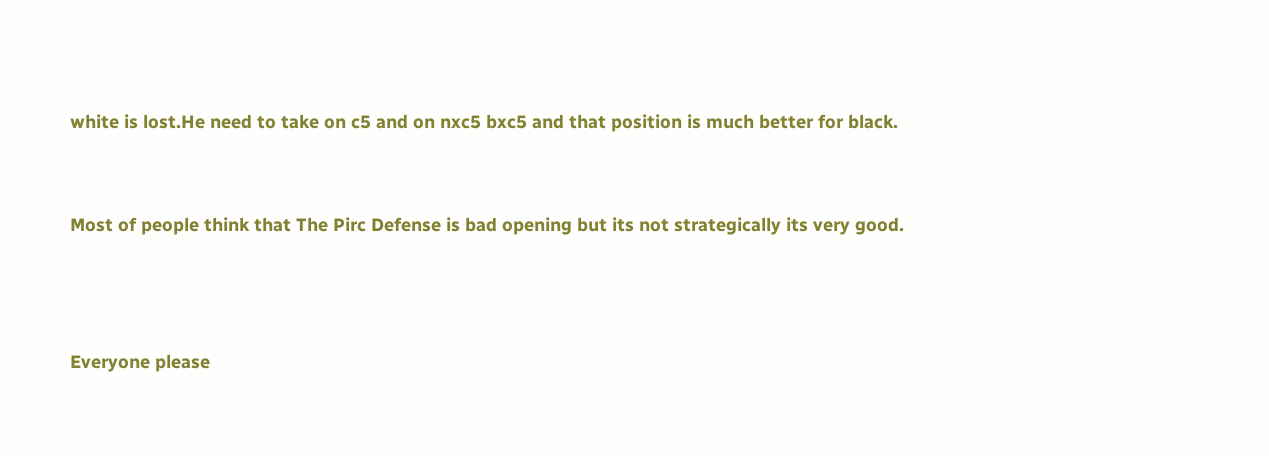white is lost.He need to take on c5 and on nxc5 bxc5 and that position is much better for black.


Most of people think that The Pirc Defense is bad opening but its not strategically its very good.



Everyone please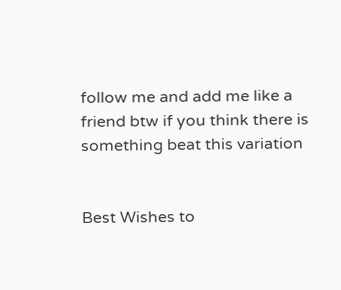follow me and add me like a friend btw if you think there is something beat this variation


Best Wishes to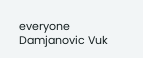everyone Damjanovic Vuk